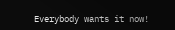Everybody wants it now!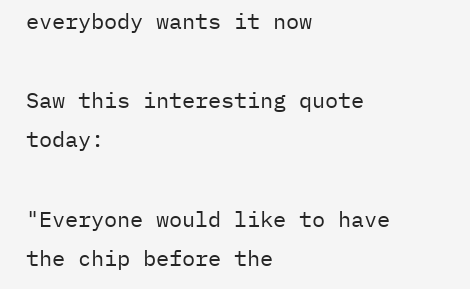everybody wants it now

Saw this interesting quote today:

"Everyone would like to have the chip before the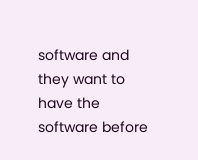software and they want to have the software before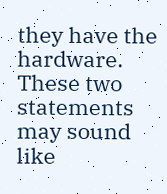they have the hardware. These two statements may sound like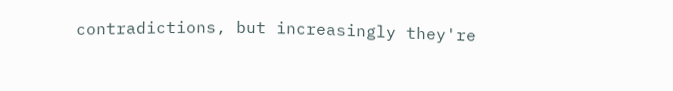contradictions, but increasingly they're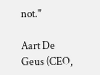not."

Aart De Geus (CEO,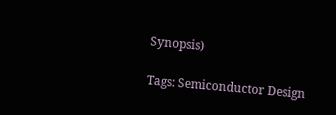Synopsis)

Tags: Semiconductor Design